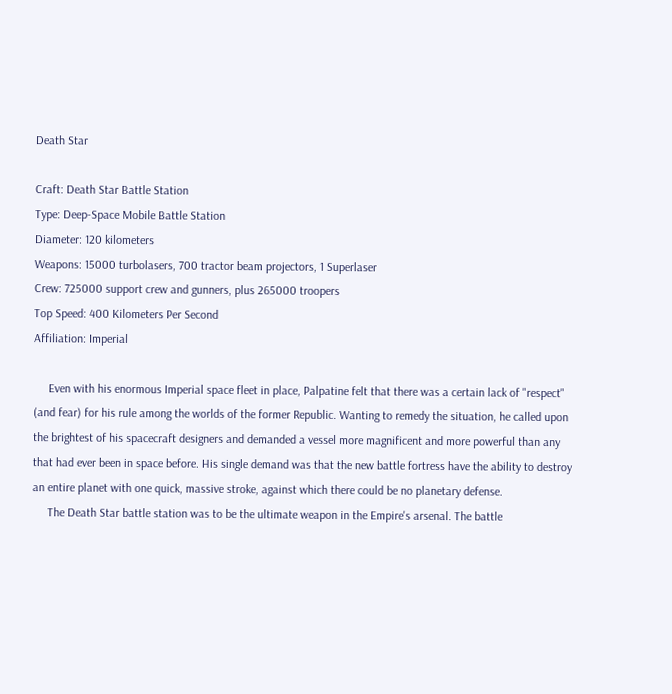Death Star

Craft: Death Star Battle Station
Type: Deep-Space Mobile Battle Station
Diameter: 120 kilometers
Weapons: 15000 turbolasers, 700 tractor beam projectors, 1 Superlaser
Crew: 725000 support crew and gunners, plus 265000 troopers
Top Speed: 400 Kilometers Per Second
Affiliation: Imperial

     Even with his enormous Imperial space fleet in place, Palpatine felt that there was a certain lack of "respect" (and fear) for his rule among the worlds of the former Republic. Wanting to remedy the situation, he called upon the brightest of his spacecraft designers and demanded a vessel more magnificent and more powerful than any that had ever been in space before. His single demand was that the new battle fortress have the ability to destroy an entire planet with one quick, massive stroke, against which there could be no planetary defense.
     The Death Star battle station was to be the ultimate weapon in the Empire's arsenal. The battle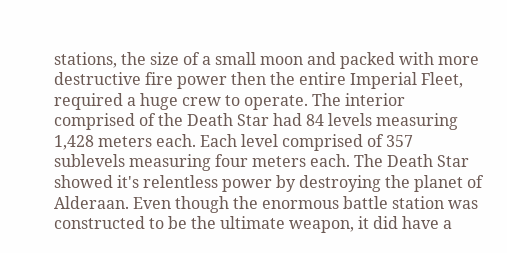stations, the size of a small moon and packed with more destructive fire power then the entire Imperial Fleet, required a huge crew to operate. The interior comprised of the Death Star had 84 levels measuring 1,428 meters each. Each level comprised of 357 sublevels measuring four meters each. The Death Star showed it's relentless power by destroying the planet of Alderaan. Even though the enormous battle station was constructed to be the ultimate weapon, it did have a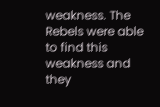weakness. The Rebels were able to find this weakness and they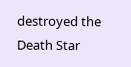destroyed the Death Star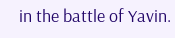in the battle of Yavin.